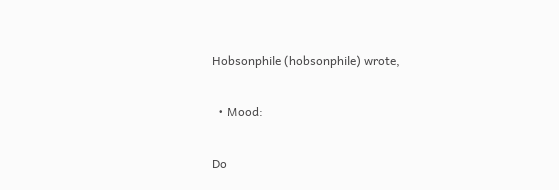Hobsonphile (hobsonphile) wrote,

  • Mood:

Do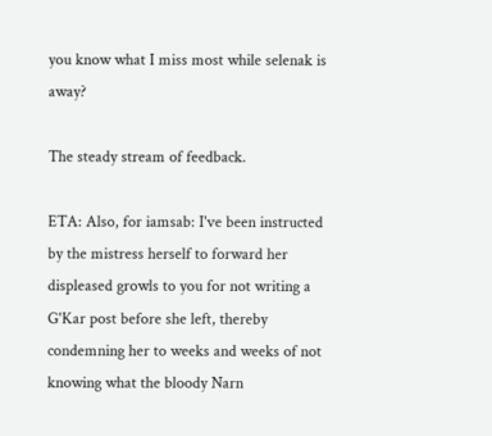you know what I miss most while selenak is away?

The steady stream of feedback.

ETA: Also, for iamsab: I've been instructed by the mistress herself to forward her displeased growls to you for not writing a G'Kar post before she left, thereby condemning her to weeks and weeks of not knowing what the bloody Narn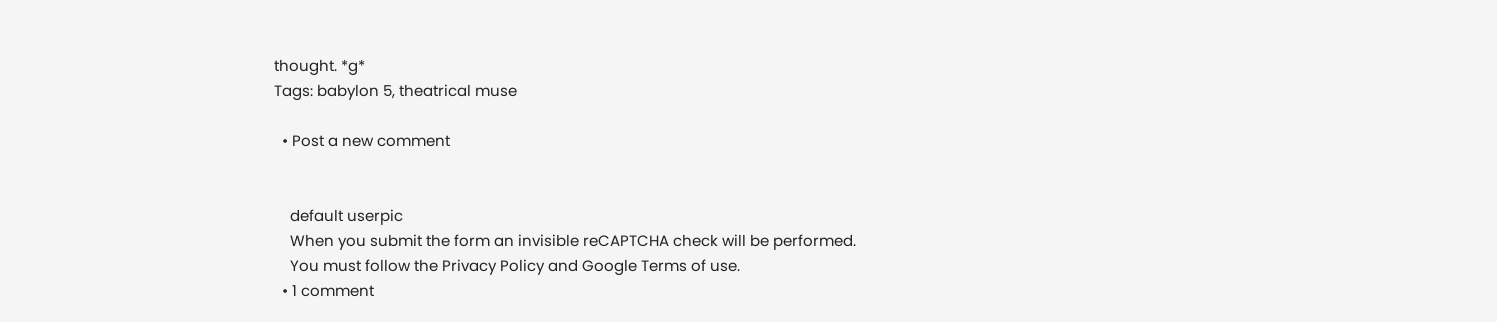thought. *g*
Tags: babylon 5, theatrical muse

  • Post a new comment


    default userpic
    When you submit the form an invisible reCAPTCHA check will be performed.
    You must follow the Privacy Policy and Google Terms of use.
  • 1 comment